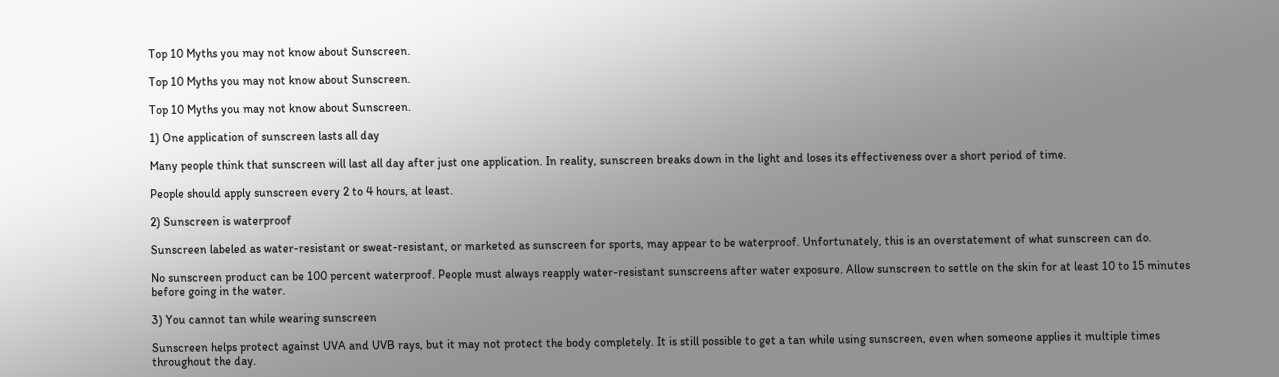Top 10 Myths you may not know about Sunscreen.

Top 10 Myths you may not know about Sunscreen.

Top 10 Myths you may not know about Sunscreen.

1) One application of sunscreen lasts all day

Many people think that sunscreen will last all day after just one application. In reality, sunscreen breaks down in the light and loses its effectiveness over a short period of time.

People should apply sunscreen every 2 to 4 hours, at least.

2) Sunscreen is waterproof

Sunscreen labeled as water-resistant or sweat-resistant, or marketed as sunscreen for sports, may appear to be waterproof. Unfortunately, this is an overstatement of what sunscreen can do.

No sunscreen product can be 100 percent waterproof. People must always reapply water-resistant sunscreens after water exposure. Allow sunscreen to settle on the skin for at least 10 to 15 minutes before going in the water.

3) You cannot tan while wearing sunscreen

Sunscreen helps protect against UVA and UVB rays, but it may not protect the body completely. It is still possible to get a tan while using sunscreen, even when someone applies it multiple times throughout the day.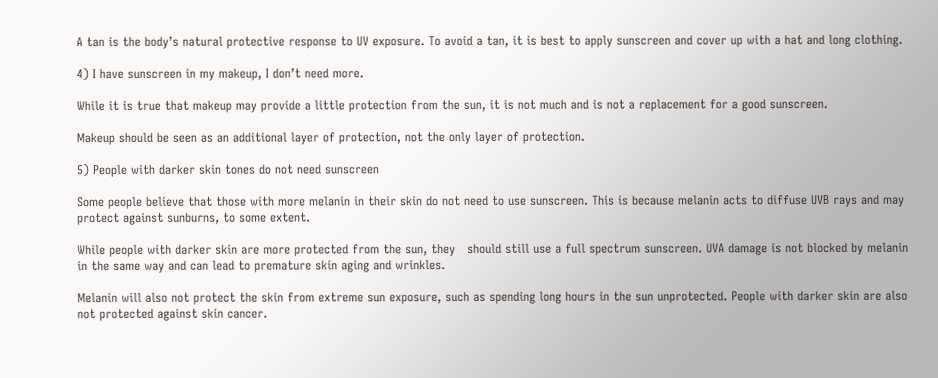A tan is the body’s natural protective response to UV exposure. To avoid a tan, it is best to apply sunscreen and cover up with a hat and long clothing.

4) I have sunscreen in my makeup, I don’t need more.

While it is true that makeup may provide a little protection from the sun, it is not much and is not a replacement for a good sunscreen.

Makeup should be seen as an additional layer of protection, not the only layer of protection.

5) People with darker skin tones do not need sunscreen

Some people believe that those with more melanin in their skin do not need to use sunscreen. This is because melanin acts to diffuse UVB rays and may protect against sunburns, to some extent.

While people with darker skin are more protected from the sun, they   should still use a full spectrum sunscreen. UVA damage is not blocked by melanin in the same way and can lead to premature skin aging and wrinkles.

Melanin will also not protect the skin from extreme sun exposure, such as spending long hours in the sun unprotected. People with darker skin are also not protected against skin cancer.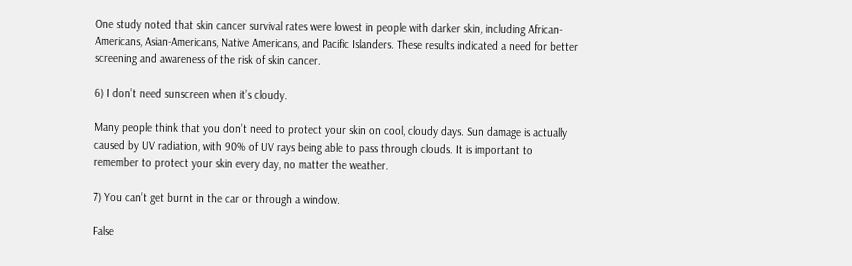One study noted that skin cancer survival rates were lowest in people with darker skin, including African-Americans, Asian-Americans, Native Americans, and Pacific Islanders. These results indicated a need for better screening and awareness of the risk of skin cancer.

6) I don’t need sunscreen when it’s cloudy.

Many people think that you don’t need to protect your skin on cool, cloudy days. Sun damage is actually caused by UV radiation, with 90% of UV rays being able to pass through clouds. It is important to remember to protect your skin every day, no matter the weather.

7) You can’t get burnt in the car or through a window.

False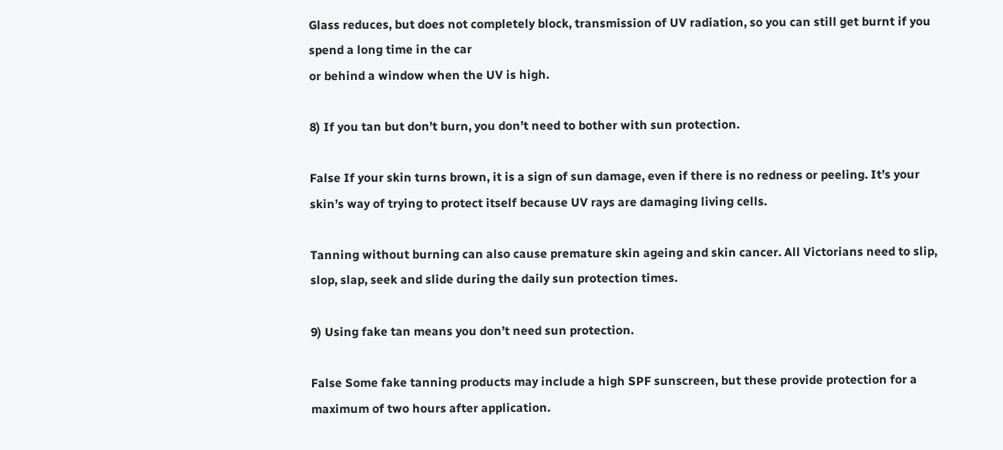Glass reduces, but does not completely block, transmission of UV radiation, so you can still get burnt if you spend a long time in the car
or behind a window when the UV is high.

8) If you tan but don’t burn, you don’t need to bother with sun protection.

False If your skin turns brown, it is a sign of sun damage, even if there is no redness or peeling. It’s your skin’s way of trying to protect itself because UV rays are damaging living cells.

Tanning without burning can also cause premature skin ageing and skin cancer. All Victorians need to slip, slop, slap, seek and slide during the daily sun protection times.

9) Using fake tan means you don’t need sun protection.

False Some fake tanning products may include a high SPF sunscreen, but these provide protection for a maximum of two hours after application.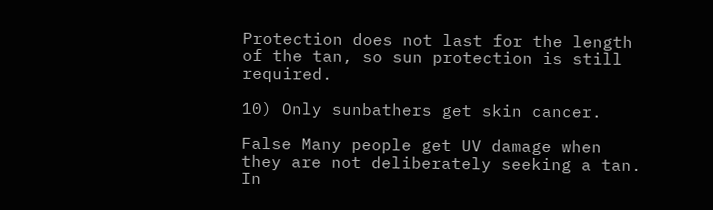Protection does not last for the length of the tan, so sun protection is still required.

10) Only sunbathers get skin cancer.

False Many people get UV damage when they are not deliberately seeking a tan. In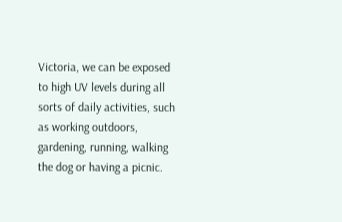Victoria, we can be exposed to high UV levels during all sorts of daily activities, such as working outdoors, gardening, running, walking the dog or having a picnic.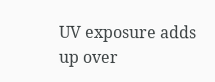UV exposure adds up over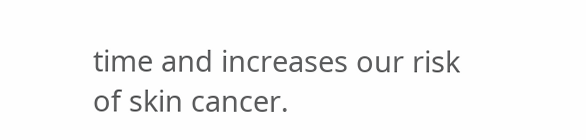time and increases our risk of skin cancer.